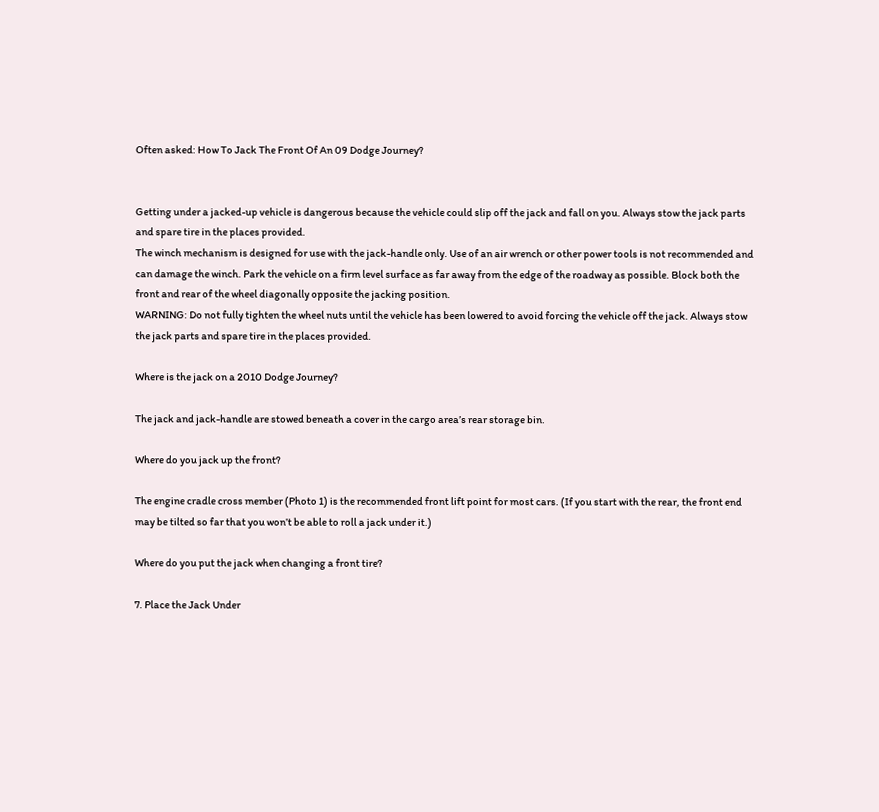Often asked: How To Jack The Front Of An 09 Dodge Journey?


Getting under a jacked-up vehicle is dangerous because the vehicle could slip off the jack and fall on you. Always stow the jack parts and spare tire in the places provided.
The winch mechanism is designed for use with the jack-handle only. Use of an air wrench or other power tools is not recommended and can damage the winch. Park the vehicle on a firm level surface as far away from the edge of the roadway as possible. Block both the front and rear of the wheel diagonally opposite the jacking position.
WARNING: Do not fully tighten the wheel nuts until the vehicle has been lowered to avoid forcing the vehicle off the jack. Always stow the jack parts and spare tire in the places provided.

Where is the jack on a 2010 Dodge Journey?

The jack and jack-handle are stowed beneath a cover in the cargo area’s rear storage bin.

Where do you jack up the front?

The engine cradle cross member (Photo 1) is the recommended front lift point for most cars. (If you start with the rear, the front end may be tilted so far that you won’t be able to roll a jack under it.)

Where do you put the jack when changing a front tire?

7. Place the Jack Under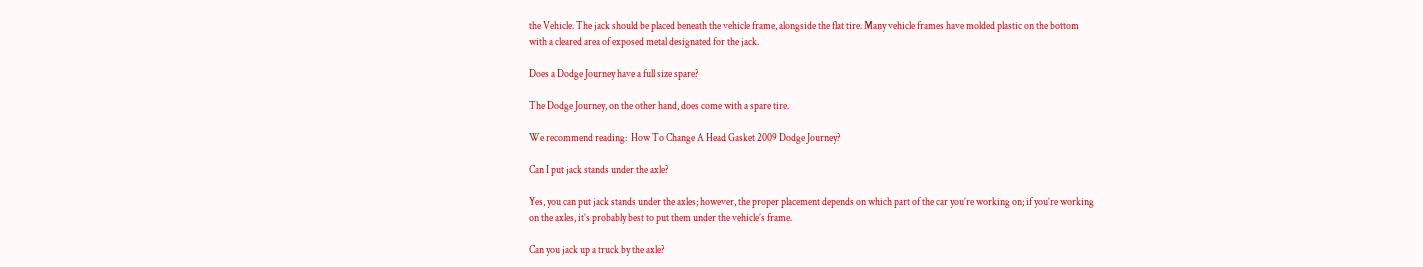the Vehicle. The jack should be placed beneath the vehicle frame, alongside the flat tire. Many vehicle frames have molded plastic on the bottom with a cleared area of exposed metal designated for the jack.

Does a Dodge Journey have a full size spare?

The Dodge Journey, on the other hand, does come with a spare tire.

We recommend reading:  How To Change A Head Gasket 2009 Dodge Journey?

Can I put jack stands under the axle?

Yes, you can put jack stands under the axles; however, the proper placement depends on which part of the car you’re working on; if you’re working on the axles, it’s probably best to put them under the vehicle’s frame.

Can you jack up a truck by the axle?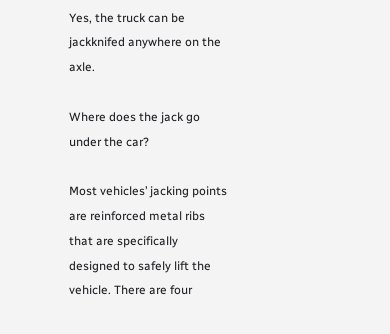Yes, the truck can be jackknifed anywhere on the axle.

Where does the jack go under the car?

Most vehicles’ jacking points are reinforced metal ribs that are specifically designed to safely lift the vehicle. There are four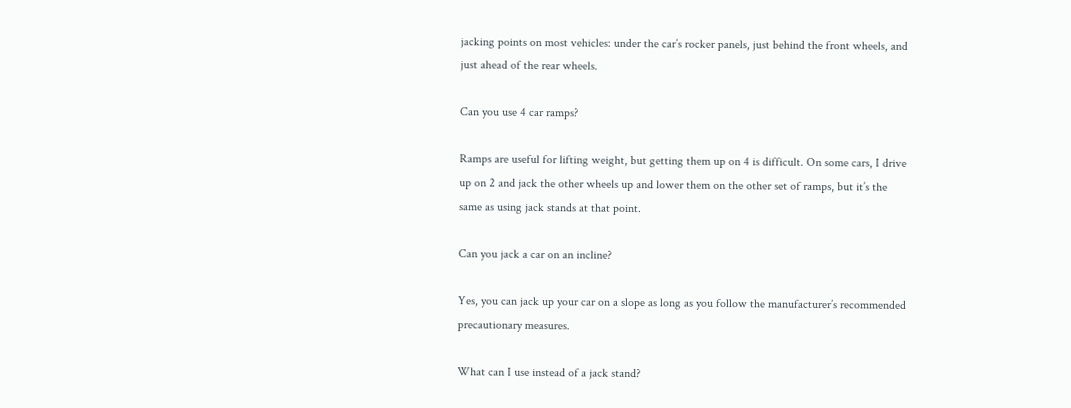jacking points on most vehicles: under the car’s rocker panels, just behind the front wheels, and just ahead of the rear wheels.

Can you use 4 car ramps?

Ramps are useful for lifting weight, but getting them up on 4 is difficult. On some cars, I drive up on 2 and jack the other wheels up and lower them on the other set of ramps, but it’s the same as using jack stands at that point.

Can you jack a car on an incline?

Yes, you can jack up your car on a slope as long as you follow the manufacturer’s recommended precautionary measures.

What can I use instead of a jack stand?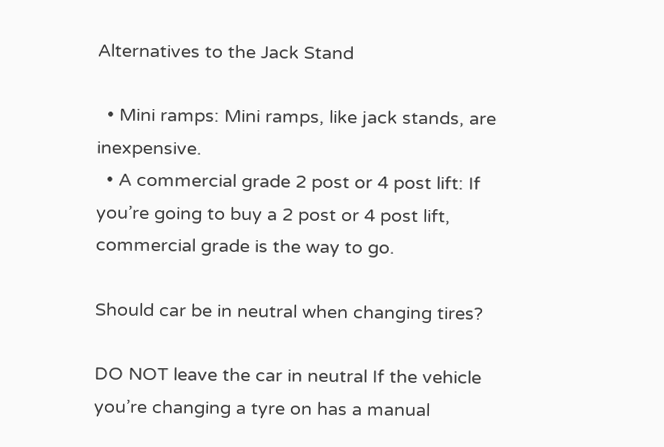Alternatives to the Jack Stand

  • Mini ramps: Mini ramps, like jack stands, are inexpensive.
  • A commercial grade 2 post or 4 post lift: If you’re going to buy a 2 post or 4 post lift, commercial grade is the way to go.

Should car be in neutral when changing tires?

DO NOT leave the car in neutral If the vehicle you’re changing a tyre on has a manual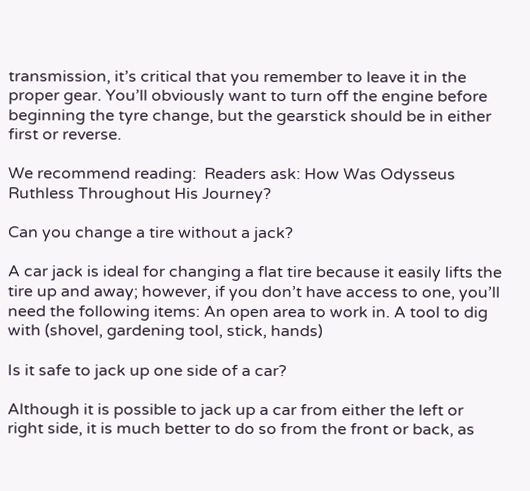transmission, it’s critical that you remember to leave it in the proper gear. You’ll obviously want to turn off the engine before beginning the tyre change, but the gearstick should be in either first or reverse.

We recommend reading:  Readers ask: How Was Odysseus Ruthless Throughout His Journey?

Can you change a tire without a jack?

A car jack is ideal for changing a flat tire because it easily lifts the tire up and away; however, if you don’t have access to one, you’ll need the following items: An open area to work in. A tool to dig with (shovel, gardening tool, stick, hands)

Is it safe to jack up one side of a car?

Although it is possible to jack up a car from either the left or right side, it is much better to do so from the front or back, as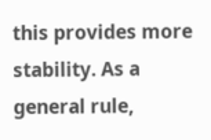this provides more stability. As a general rule,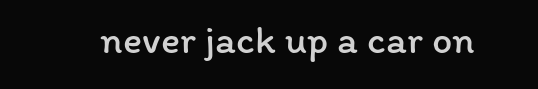never jack up a car on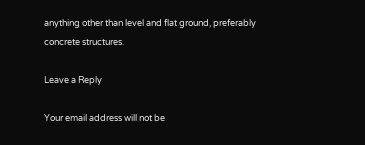anything other than level and flat ground, preferably concrete structures.

Leave a Reply

Your email address will not be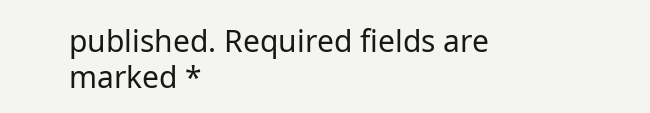published. Required fields are marked *